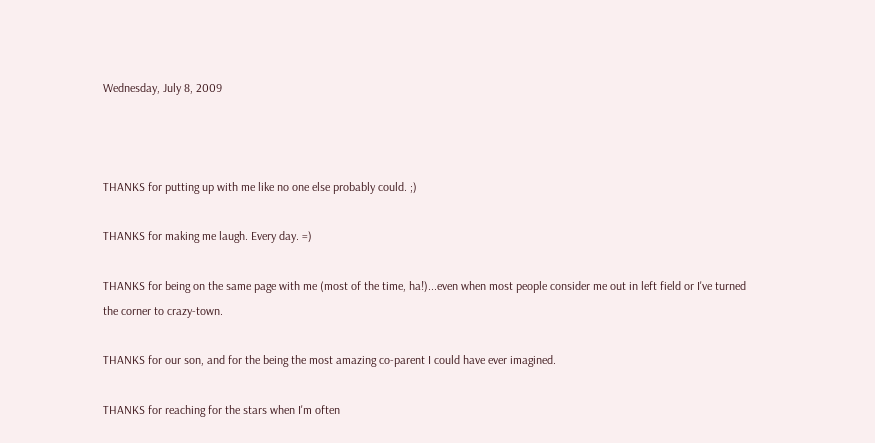Wednesday, July 8, 2009



THANKS for putting up with me like no one else probably could. ;)

THANKS for making me laugh. Every day. =)

THANKS for being on the same page with me (most of the time, ha!)...even when most people consider me out in left field or I've turned the corner to crazy-town.

THANKS for our son, and for the being the most amazing co-parent I could have ever imagined.

THANKS for reaching for the stars when I'm often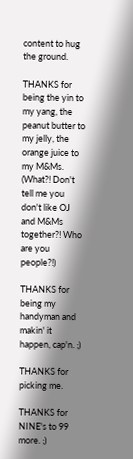content to hug the ground.

THANKS for being the yin to my yang, the peanut butter to my jelly, the orange juice to my M&Ms. (What?! Don't tell me you don't like OJ and M&Ms together?! Who are you people?!)

THANKS for being my handyman and makin' it happen, cap'n. ;)

THANKS for picking me.

THANKS for NINE's to 99 more. ;)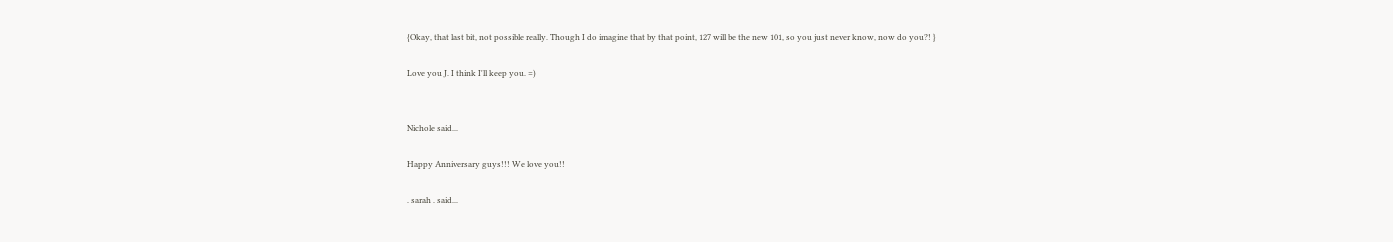{Okay, that last bit, not possible really. Though I do imagine that by that point, 127 will be the new 101, so you just never know, now do you?! }

Love you J. I think I'll keep you. =)


Nichole said...

Happy Anniversary guys!!! We love you!!

. sarah . said...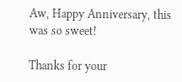Aw, Happy Anniversary, this was so sweet!

Thanks for your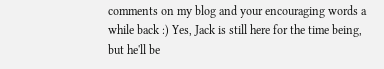comments on my blog and your encouraging words a while back :) Yes, Jack is still here for the time being, but he'll be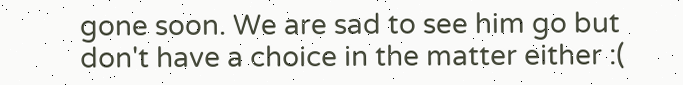gone soon. We are sad to see him go but don't have a choice in the matter either :(